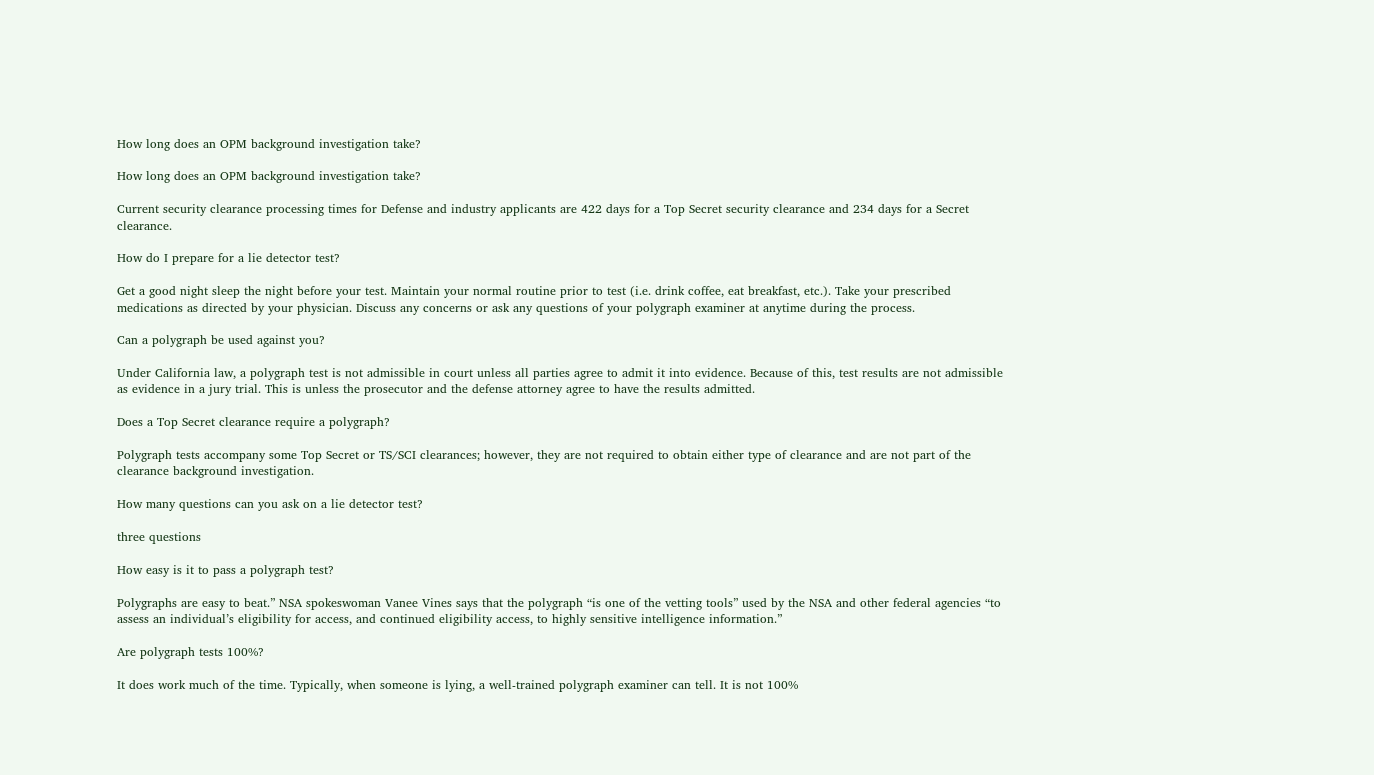How long does an OPM background investigation take?

How long does an OPM background investigation take?

Current security clearance processing times for Defense and industry applicants are 422 days for a Top Secret security clearance and 234 days for a Secret clearance.

How do I prepare for a lie detector test?

Get a good night sleep the night before your test. Maintain your normal routine prior to test (i.e. drink coffee, eat breakfast, etc.). Take your prescribed medications as directed by your physician. Discuss any concerns or ask any questions of your polygraph examiner at anytime during the process.

Can a polygraph be used against you?

Under California law, a polygraph test is not admissible in court unless all parties agree to admit it into evidence. Because of this, test results are not admissible as evidence in a jury trial. This is unless the prosecutor and the defense attorney agree to have the results admitted.

Does a Top Secret clearance require a polygraph?

Polygraph tests accompany some Top Secret or TS/SCI clearances; however, they are not required to obtain either type of clearance and are not part of the clearance background investigation.

How many questions can you ask on a lie detector test?

three questions

How easy is it to pass a polygraph test?

Polygraphs are easy to beat.” NSA spokeswoman Vanee Vines says that the polygraph “is one of the vetting tools” used by the NSA and other federal agencies “to assess an individual’s eligibility for access, and continued eligibility access, to highly sensitive intelligence information.”

Are polygraph tests 100%?

It does work much of the time. Typically, when someone is lying, a well-trained polygraph examiner can tell. It is not 100%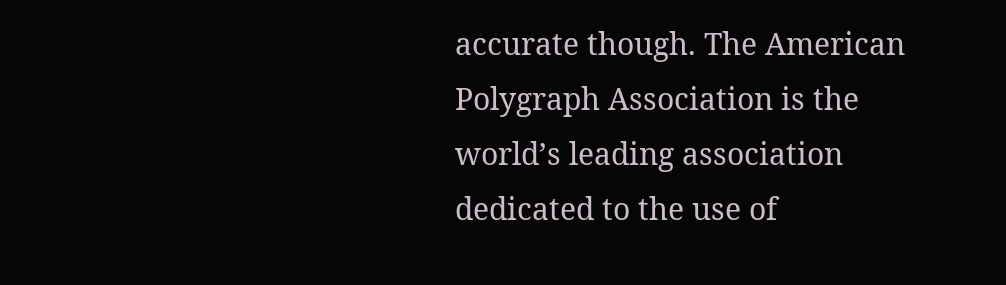accurate though. The American Polygraph Association is the world’s leading association dedicated to the use of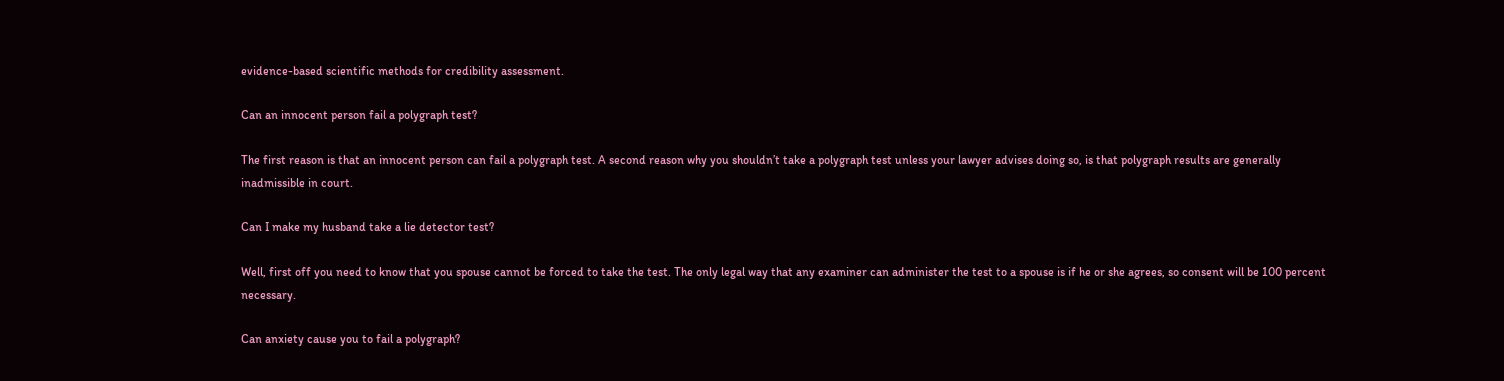evidence-based scientific methods for credibility assessment.

Can an innocent person fail a polygraph test?

The first reason is that an innocent person can fail a polygraph test. A second reason why you shouldn’t take a polygraph test unless your lawyer advises doing so, is that polygraph results are generally inadmissible in court.

Can I make my husband take a lie detector test?

Well, first off you need to know that you spouse cannot be forced to take the test. The only legal way that any examiner can administer the test to a spouse is if he or she agrees, so consent will be 100 percent necessary.

Can anxiety cause you to fail a polygraph?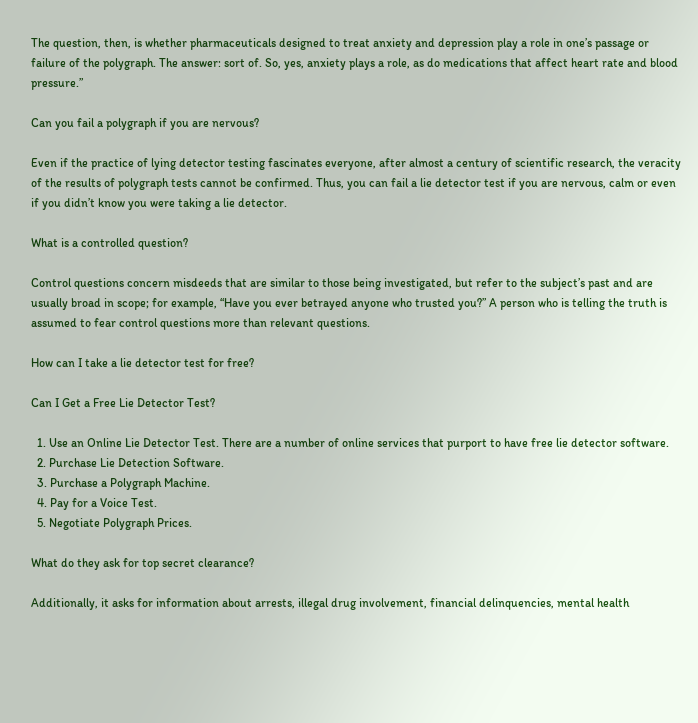The question, then, is whether pharmaceuticals designed to treat anxiety and depression play a role in one’s passage or failure of the polygraph. The answer: sort of. So, yes, anxiety plays a role, as do medications that affect heart rate and blood pressure.”

Can you fail a polygraph if you are nervous?

Even if the practice of lying detector testing fascinates everyone, after almost a century of scientific research, the veracity of the results of polygraph tests cannot be confirmed. Thus, you can fail a lie detector test if you are nervous, calm or even if you didn’t know you were taking a lie detector.

What is a controlled question?

Control questions concern misdeeds that are similar to those being investigated, but refer to the subject’s past and are usually broad in scope; for example, “Have you ever betrayed anyone who trusted you?” A person who is telling the truth is assumed to fear control questions more than relevant questions.

How can I take a lie detector test for free?

Can I Get a Free Lie Detector Test?

  1. Use an Online Lie Detector Test. There are a number of online services that purport to have free lie detector software.
  2. Purchase Lie Detection Software.
  3. Purchase a Polygraph Machine.
  4. Pay for a Voice Test.
  5. Negotiate Polygraph Prices.

What do they ask for top secret clearance?

Additionally, it asks for information about arrests, illegal drug involvement, financial delinquencies, mental health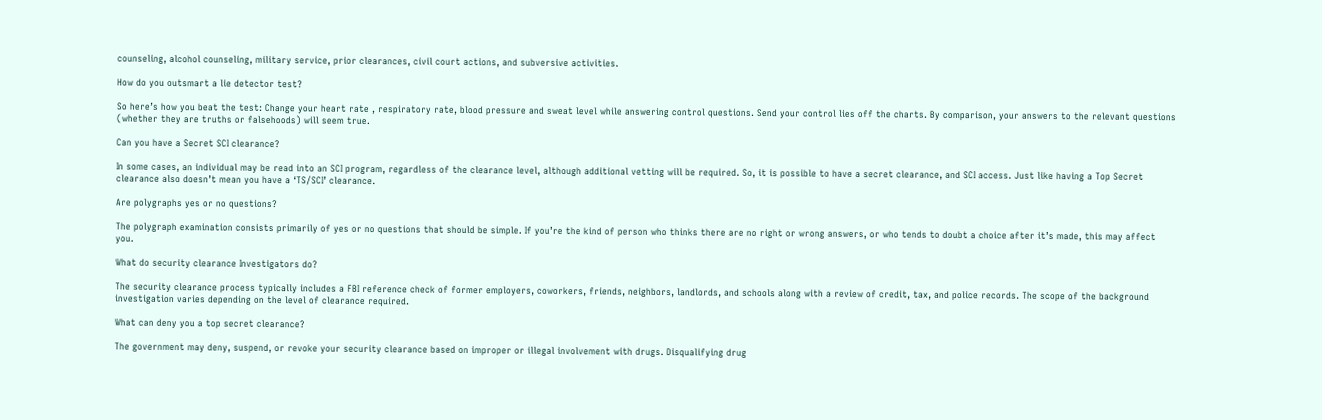counseling, alcohol counseling, military service, prior clearances, civil court actions, and subversive activities.

How do you outsmart a lie detector test?

So here’s how you beat the test: Change your heart rate , respiratory rate, blood pressure and sweat level while answering control questions. Send your control lies off the charts. By comparison, your answers to the relevant questions (whether they are truths or falsehoods) will seem true.

Can you have a Secret SCI clearance?

In some cases, an individual may be read into an SCI program, regardless of the clearance level, although additional vetting will be required. So, it is possible to have a secret clearance, and SCI access. Just like having a Top Secret clearance also doesn’t mean you have a ‘TS/SCI’ clearance.

Are polygraphs yes or no questions?

The polygraph examination consists primarily of yes or no questions that should be simple. If you’re the kind of person who thinks there are no right or wrong answers, or who tends to doubt a choice after it’s made, this may affect you.

What do security clearance Investigators do?

The security clearance process typically includes a FBI reference check of former employers, coworkers, friends, neighbors, landlords, and schools along with a review of credit, tax, and police records. The scope of the background investigation varies depending on the level of clearance required.

What can deny you a top secret clearance?

The government may deny, suspend, or revoke your security clearance based on improper or illegal involvement with drugs. Disqualifying drug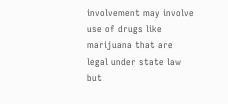involvement may involve use of drugs like marijuana that are legal under state law but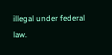illegal under federal law.